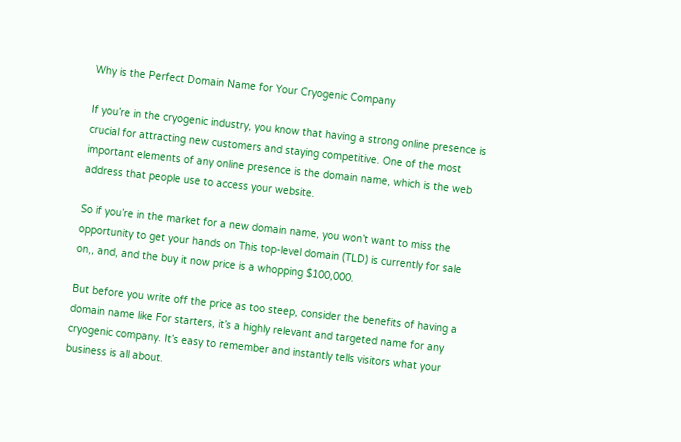Why is the Perfect Domain Name for Your Cryogenic Company

If you’re in the cryogenic industry, you know that having a strong online presence is crucial for attracting new customers and staying competitive. One of the most important elements of any online presence is the domain name, which is the web address that people use to access your website.

So if you’re in the market for a new domain name, you won’t want to miss the opportunity to get your hands on This top-level domain (TLD) is currently for sale on,, and, and the buy it now price is a whopping $100,000.

But before you write off the price as too steep, consider the benefits of having a domain name like For starters, it’s a highly relevant and targeted name for any cryogenic company. It’s easy to remember and instantly tells visitors what your business is all about.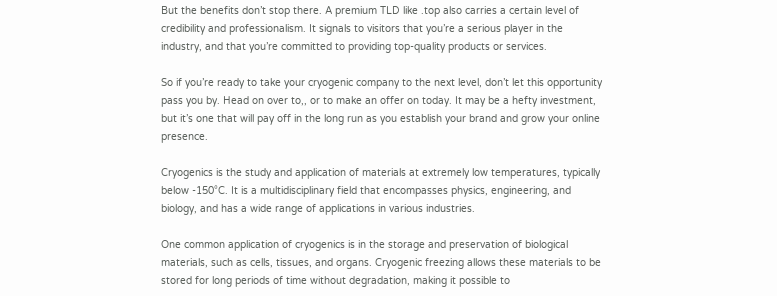But the benefits don’t stop there. A premium TLD like .top also carries a certain level of credibility and professionalism. It signals to visitors that you’re a serious player in the industry, and that you’re committed to providing top-quality products or services.

So if you’re ready to take your cryogenic company to the next level, don’t let this opportunity pass you by. Head on over to,, or to make an offer on today. It may be a hefty investment, but it’s one that will pay off in the long run as you establish your brand and grow your online presence.

Cryogenics is the study and application of materials at extremely low temperatures, typically below -150°C. It is a multidisciplinary field that encompasses physics, engineering, and biology, and has a wide range of applications in various industries.

One common application of cryogenics is in the storage and preservation of biological materials, such as cells, tissues, and organs. Cryogenic freezing allows these materials to be stored for long periods of time without degradation, making it possible to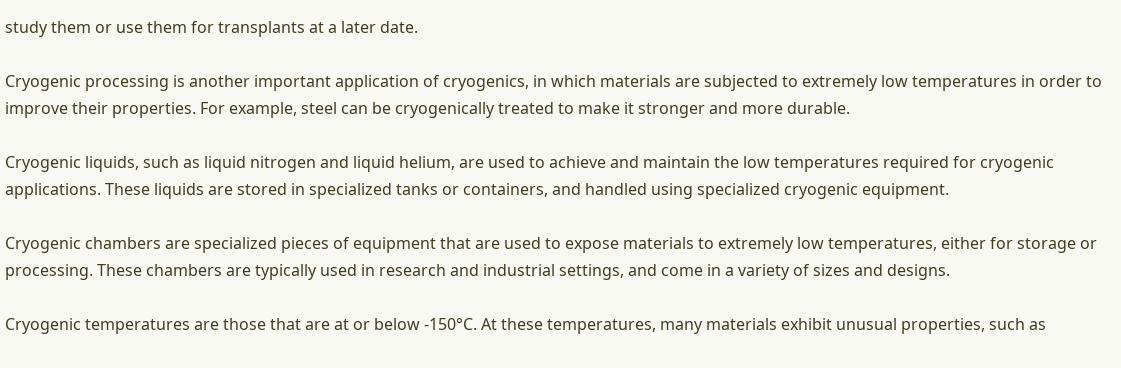study them or use them for transplants at a later date.

Cryogenic processing is another important application of cryogenics, in which materials are subjected to extremely low temperatures in order to improve their properties. For example, steel can be cryogenically treated to make it stronger and more durable.

Cryogenic liquids, such as liquid nitrogen and liquid helium, are used to achieve and maintain the low temperatures required for cryogenic applications. These liquids are stored in specialized tanks or containers, and handled using specialized cryogenic equipment.

Cryogenic chambers are specialized pieces of equipment that are used to expose materials to extremely low temperatures, either for storage or processing. These chambers are typically used in research and industrial settings, and come in a variety of sizes and designs.

Cryogenic temperatures are those that are at or below -150°C. At these temperatures, many materials exhibit unusual properties, such as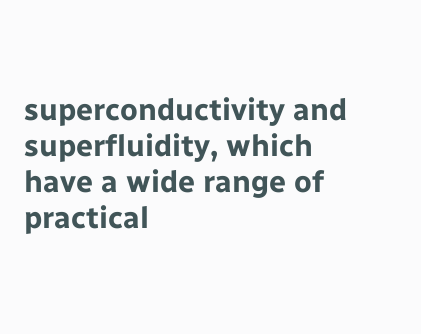superconductivity and superfluidity, which have a wide range of practical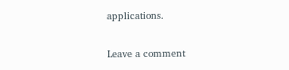applications.

Leave a comment